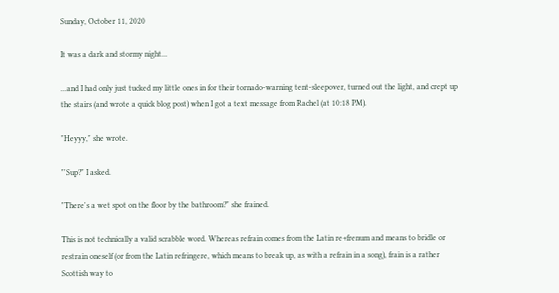Sunday, October 11, 2020

It was a dark and stormy night...

...and I had only just tucked my little ones in for their tornado-warning tent-sleepover, turned out the light, and crept up the stairs (and wrote a quick blog post) when I got a text message from Rachel (at 10:18 PM).

"Heyyy," she wrote.

"'Sup?" I asked.

"There's a wet spot on the floor by the bathroom?" she frained.

This is not technically a valid scrabble word. Whereas refrain comes from the Latin re+frenum and means to bridle or restrain oneself (or from the Latin refringere, which means to break up, as with a refrain in a song), frain is a rather Scottish way to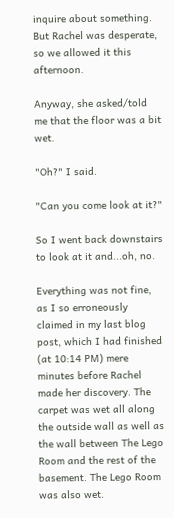inquire about something. But Rachel was desperate, so we allowed it this afternoon.

Anyway, she asked/told me that the floor was a bit wet.

"Oh?" I said.

"Can you come look at it?"

So I went back downstairs to look at it and...oh, no.

Everything was not fine, as I so erroneously claimed in my last blog post, which I had finished (at 10:14 PM) mere minutes before Rachel made her discovery. The carpet was wet all along the outside wall as well as the wall between The Lego Room and the rest of the basement. The Lego Room was also wet.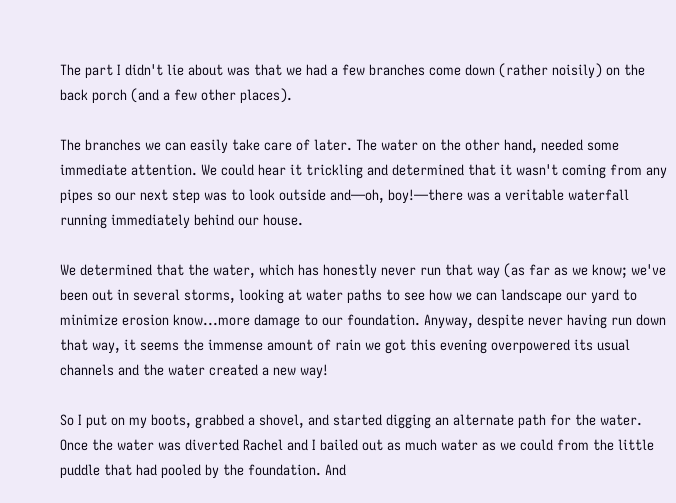The part I didn't lie about was that we had a few branches come down (rather noisily) on the back porch (and a few other places).

The branches we can easily take care of later. The water on the other hand, needed some immediate attention. We could hear it trickling and determined that it wasn't coming from any pipes so our next step was to look outside and—oh, boy!—there was a veritable waterfall running immediately behind our house.

We determined that the water, which has honestly never run that way (as far as we know; we've been out in several storms, looking at water paths to see how we can landscape our yard to minimize erosion know...more damage to our foundation. Anyway, despite never having run down that way, it seems the immense amount of rain we got this evening overpowered its usual channels and the water created a new way!

So I put on my boots, grabbed a shovel, and started digging an alternate path for the water. Once the water was diverted Rachel and I bailed out as much water as we could from the little puddle that had pooled by the foundation. And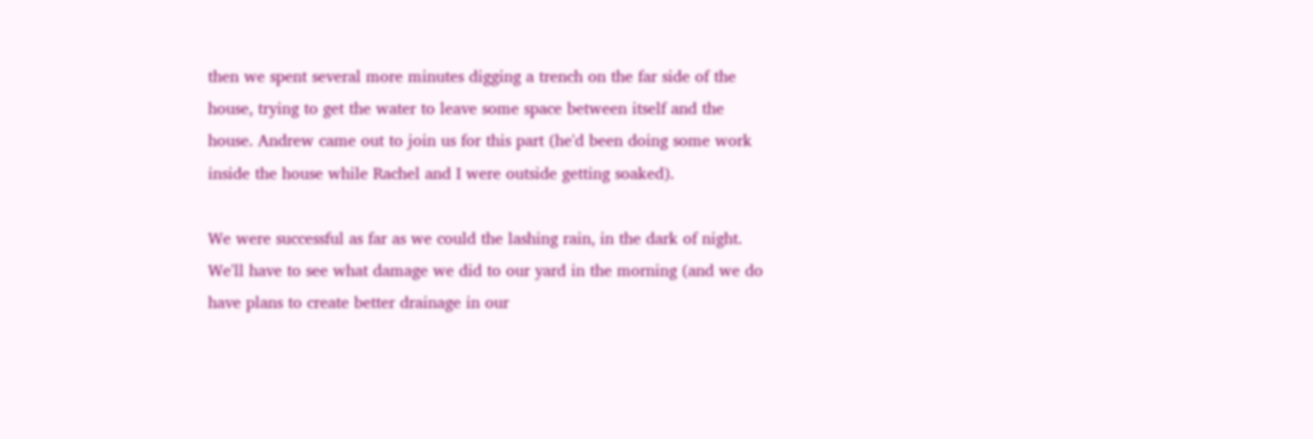then we spent several more minutes digging a trench on the far side of the house, trying to get the water to leave some space between itself and the house. Andrew came out to join us for this part (he'd been doing some work inside the house while Rachel and I were outside getting soaked).

We were successful as far as we could the lashing rain, in the dark of night. We'll have to see what damage we did to our yard in the morning (and we do have plans to create better drainage in our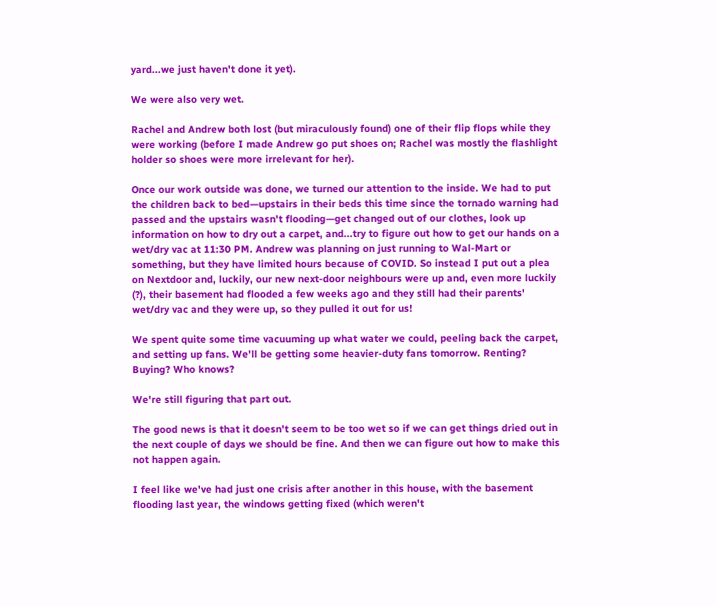yard...we just haven't done it yet).

We were also very wet.

Rachel and Andrew both lost (but miraculously found) one of their flip flops while they were working (before I made Andrew go put shoes on; Rachel was mostly the flashlight holder so shoes were more irrelevant for her).

Once our work outside was done, we turned our attention to the inside. We had to put the children back to bed—upstairs in their beds this time since the tornado warning had passed and the upstairs wasn't flooding—get changed out of our clothes, look up information on how to dry out a carpet, and...try to figure out how to get our hands on a wet/dry vac at 11:30 PM. Andrew was planning on just running to Wal-Mart or something, but they have limited hours because of COVID. So instead I put out a plea on Nextdoor and, luckily, our new next-door neighbours were up and, even more luckily (?), their basement had flooded a few weeks ago and they still had their parents' wet/dry vac and they were up, so they pulled it out for us!

We spent quite some time vacuuming up what water we could, peeling back the carpet, and setting up fans. We'll be getting some heavier-duty fans tomorrow. Renting? Buying? Who knows?

We're still figuring that part out.

The good news is that it doesn't seem to be too wet so if we can get things dried out in the next couple of days we should be fine. And then we can figure out how to make this not happen again.

I feel like we've had just one crisis after another in this house, with the basement flooding last year, the windows getting fixed (which weren't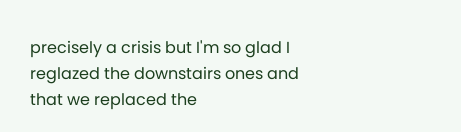precisely a crisis but I'm so glad I reglazed the downstairs ones and that we replaced the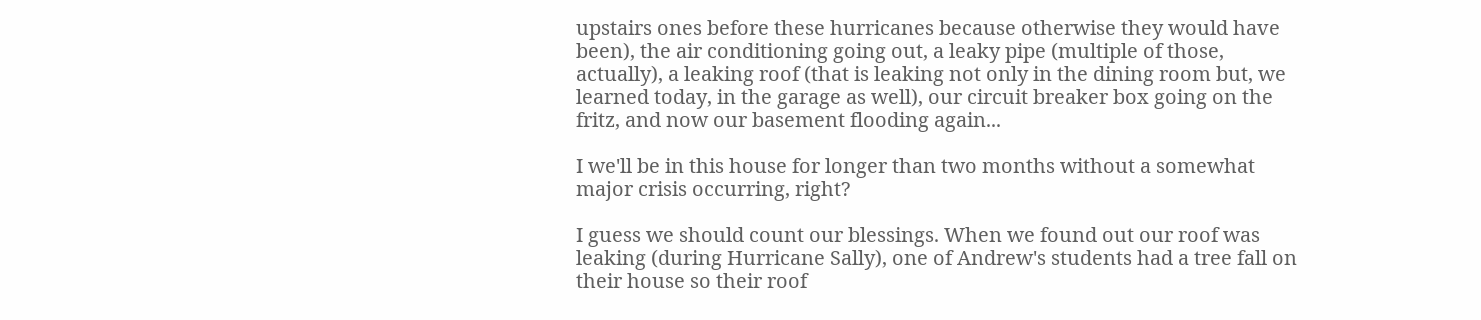upstairs ones before these hurricanes because otherwise they would have been), the air conditioning going out, a leaky pipe (multiple of those, actually), a leaking roof (that is leaking not only in the dining room but, we learned today, in the garage as well), our circuit breaker box going on the fritz, and now our basement flooding again...

I we'll be in this house for longer than two months without a somewhat major crisis occurring, right?

I guess we should count our blessings. When we found out our roof was leaking (during Hurricane Sally), one of Andrew's students had a tree fall on their house so their roof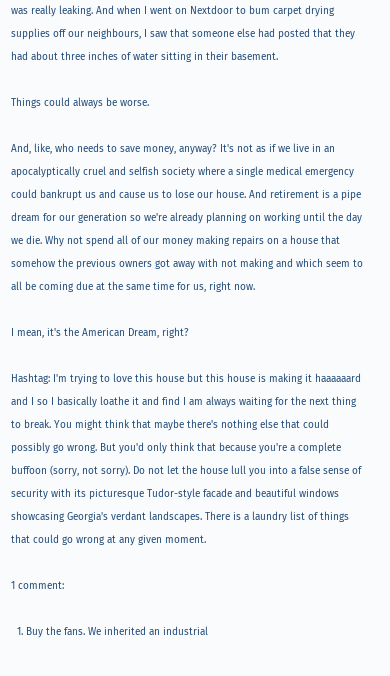was really leaking. And when I went on Nextdoor to bum carpet drying supplies off our neighbours, I saw that someone else had posted that they had about three inches of water sitting in their basement.

Things could always be worse.

And, like, who needs to save money, anyway? It's not as if we live in an apocalyptically cruel and selfish society where a single medical emergency could bankrupt us and cause us to lose our house. And retirement is a pipe dream for our generation so we're already planning on working until the day we die. Why not spend all of our money making repairs on a house that somehow the previous owners got away with not making and which seem to all be coming due at the same time for us, right now.

I mean, it's the American Dream, right?

Hashtag: I'm trying to love this house but this house is making it haaaaaard and I so I basically loathe it and find I am always waiting for the next thing to break. You might think that maybe there's nothing else that could possibly go wrong. But you'd only think that because you're a complete buffoon (sorry, not sorry). Do not let the house lull you into a false sense of security with its picturesque Tudor-style facade and beautiful windows showcasing Georgia's verdant landscapes. There is a laundry list of things that could go wrong at any given moment.

1 comment:

  1. Buy the fans. We inherited an industrial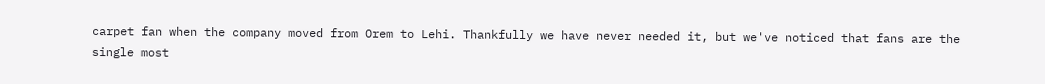carpet fan when the company moved from Orem to Lehi. Thankfully we have never needed it, but we've noticed that fans are the single most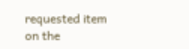requested item on the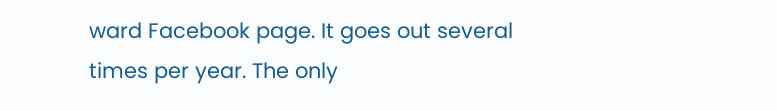ward Facebook page. It goes out several times per year. The only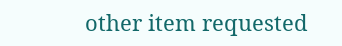other item requested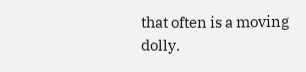that often is a moving dolly.